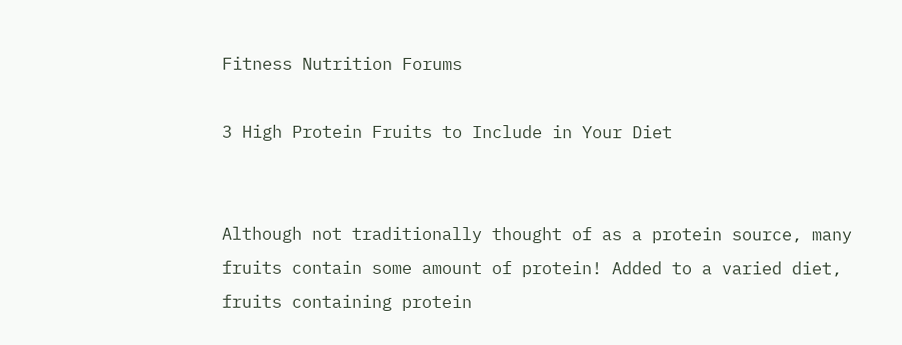Fitness Nutrition Forums

3 High Protein Fruits to Include in Your Diet


Although not traditionally thought of as a protein source, many fruits contain some amount of protein! Added to a varied diet, fruits containing protein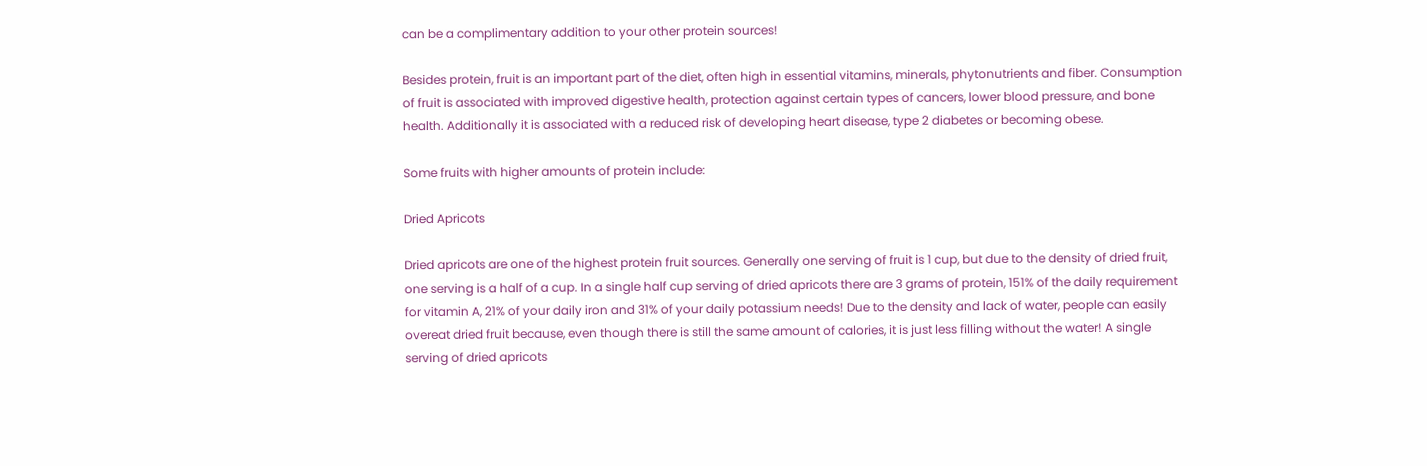can be a complimentary addition to your other protein sources!

Besides protein, fruit is an important part of the diet, often high in essential vitamins, minerals, phytonutrients and fiber. Consumption of fruit is associated with improved digestive health, protection against certain types of cancers, lower blood pressure, and bone health. Additionally it is associated with a reduced risk of developing heart disease, type 2 diabetes or becoming obese.

Some fruits with higher amounts of protein include:

Dried Apricots

Dried apricots are one of the highest protein fruit sources. Generally one serving of fruit is 1 cup, but due to the density of dried fruit, one serving is a half of a cup. In a single half cup serving of dried apricots there are 3 grams of protein, 151% of the daily requirement for vitamin A, 21% of your daily iron and 31% of your daily potassium needs! Due to the density and lack of water, people can easily overeat dried fruit because, even though there is still the same amount of calories, it is just less filling without the water! A single serving of dried apricots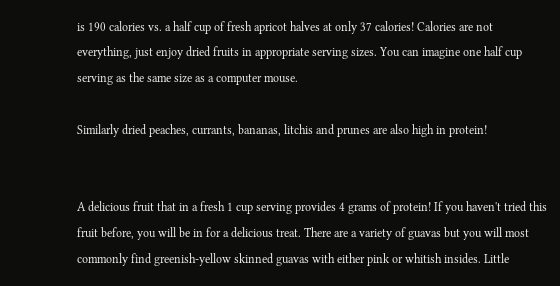is 190 calories vs. a half cup of fresh apricot halves at only 37 calories! Calories are not everything, just enjoy dried fruits in appropriate serving sizes. You can imagine one half cup serving as the same size as a computer mouse.

Similarly dried peaches, currants, bananas, litchis and prunes are also high in protein!


A delicious fruit that in a fresh 1 cup serving provides 4 grams of protein! If you haven't tried this fruit before, you will be in for a delicious treat. There are a variety of guavas but you will most commonly find greenish-yellow skinned guavas with either pink or whitish insides. Little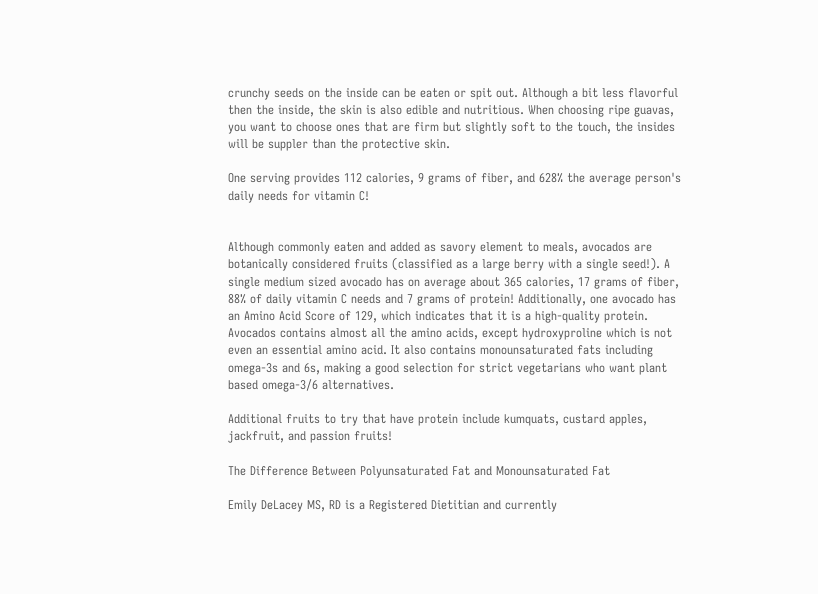crunchy seeds on the inside can be eaten or spit out. Although a bit less flavorful then the inside, the skin is also edible and nutritious. When choosing ripe guavas, you want to choose ones that are firm but slightly soft to the touch, the insides will be suppler than the protective skin.

One serving provides 112 calories, 9 grams of fiber, and 628% the average person's daily needs for vitamin C!


Although commonly eaten and added as savory element to meals, avocados are botanically considered fruits (classified as a large berry with a single seed!). A single medium sized avocado has on average about 365 calories, 17 grams of fiber, 88% of daily vitamin C needs and 7 grams of protein! Additionally, one avocado has an Amino Acid Score of 129, which indicates that it is a high-quality protein. Avocados contains almost all the amino acids, except hydroxyproline which is not even an essential amino acid. It also contains monounsaturated fats including omega-3s and 6s, making a good selection for strict vegetarians who want plant based omega-3/6 alternatives.

Additional fruits to try that have protein include kumquats, custard apples, jackfruit, and passion fruits!

The Difference Between Polyunsaturated Fat and Monounsaturated Fat

Emily DeLacey MS, RD is a Registered Dietitian and currently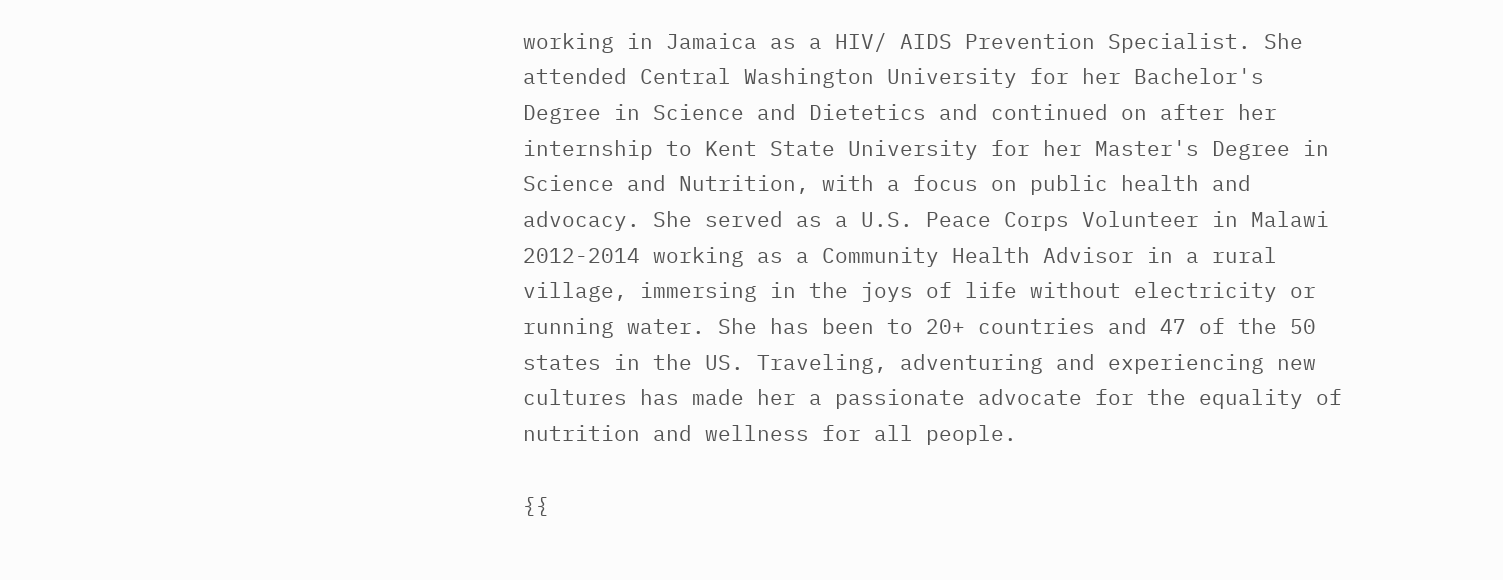working in Jamaica as a HIV/ AIDS Prevention Specialist. She attended Central Washington University for her Bachelor's Degree in Science and Dietetics and continued on after her internship to Kent State University for her Master's Degree in Science and Nutrition, with a focus on public health and advocacy. She served as a U.S. Peace Corps Volunteer in Malawi 2012-2014 working as a Community Health Advisor in a rural village, immersing in the joys of life without electricity or running water. She has been to 20+ countries and 47 of the 50 states in the US. Traveling, adventuring and experiencing new cultures has made her a passionate advocate for the equality of nutrition and wellness for all people.

{{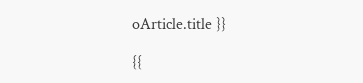oArticle.title }}

{{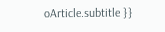oArticle.subtitle }}